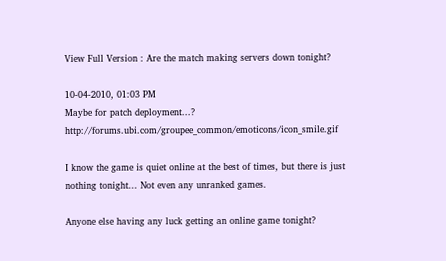View Full Version : Are the match making servers down tonight?

10-04-2010, 01:03 PM
Maybe for patch deployment...? http://forums.ubi.com/groupee_common/emoticons/icon_smile.gif

I know the game is quiet online at the best of times, but there is just nothing tonight... Not even any unranked games.

Anyone else having any luck getting an online game tonight?